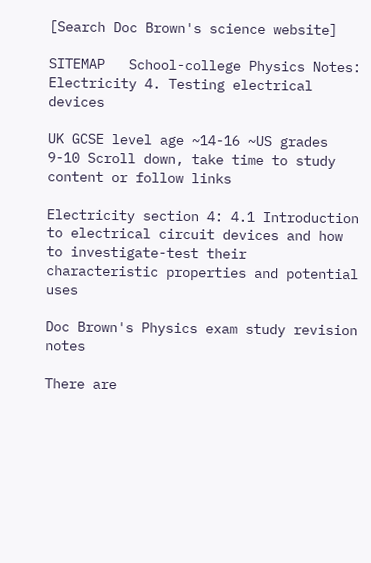[Search Doc Brown's science website]

SITEMAP   School-college Physics Notes: Electricity 4. Testing electrical devices

UK GCSE level age ~14-16 ~US grades 9-10 Scroll down, take time to study content or follow links

Electricity section 4: 4.1 Introduction to electrical circuit devices and how to investigate-test their characteristic properties and potential uses

Doc Brown's Physics exam study revision notes

There are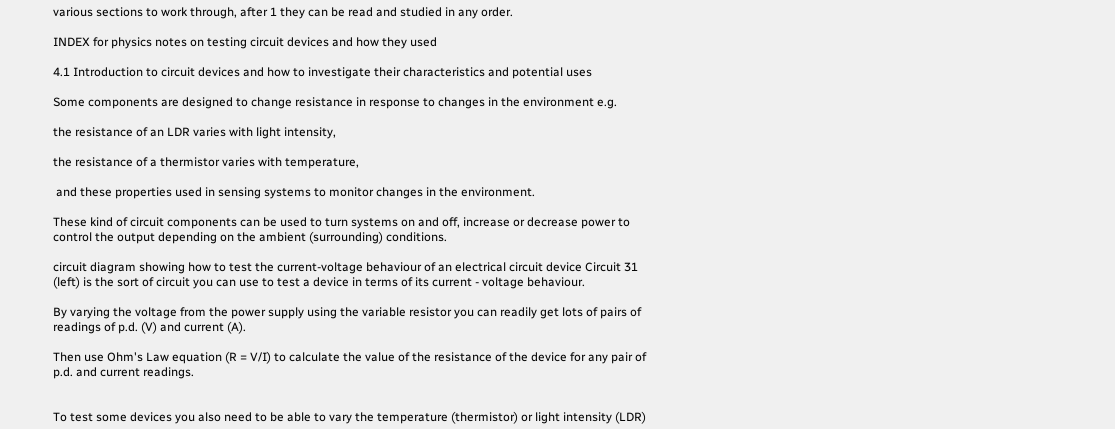various sections to work through, after 1 they can be read and studied in any order.

INDEX for physics notes on testing circuit devices and how they used

4.1 Introduction to circuit devices and how to investigate their characteristics and potential uses

Some components are designed to change resistance in response to changes in the environment e.g.

the resistance of an LDR varies with light intensity,

the resistance of a thermistor varies with temperature,

 and these properties used in sensing systems to monitor changes in the environment.

These kind of circuit components can be used to turn systems on and off, increase or decrease power to control the output depending on the ambient (surrounding) conditions.

circuit diagram showing how to test the current-voltage behaviour of an electrical circuit device Circuit 31 (left) is the sort of circuit you can use to test a device in terms of its current - voltage behaviour.

By varying the voltage from the power supply using the variable resistor you can readily get lots of pairs of readings of p.d. (V) and current (A).

Then use Ohm's Law equation (R = V/I) to calculate the value of the resistance of the device for any pair of p.d. and current readings.


To test some devices you also need to be able to vary the temperature (thermistor) or light intensity (LDR)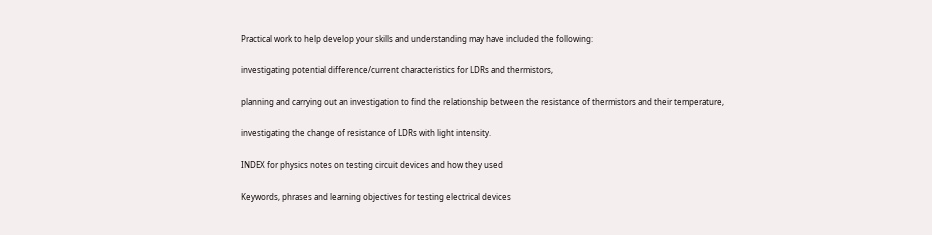Practical work to help develop your skills and understanding may have included the following:

investigating potential difference/current characteristics for LDRs and thermistors,

planning and carrying out an investigation to find the relationship between the resistance of thermistors and their temperature,

investigating the change of resistance of LDRs with light intensity.

INDEX for physics notes on testing circuit devices and how they used

Keywords, phrases and learning objectives for testing electrical devices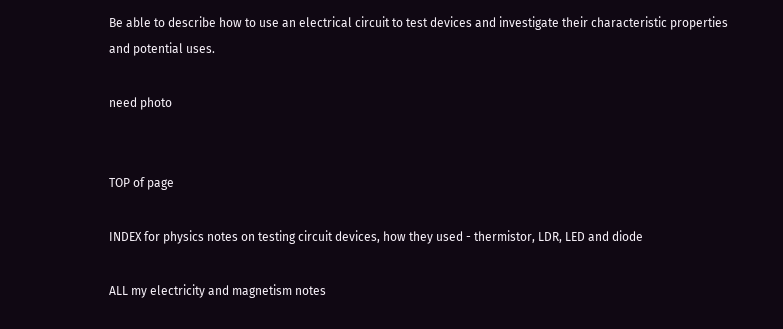Be able to describe how to use an electrical circuit to test devices and investigate their characteristic properties and potential uses.

need photo


TOP of page

INDEX for physics notes on testing circuit devices, how they used - thermistor, LDR, LED and diode

ALL my electricity and magnetism notes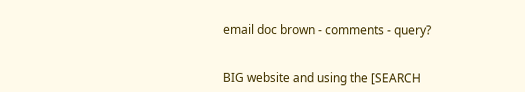email doc brown - comments - query?


BIG website and using the [SEARCH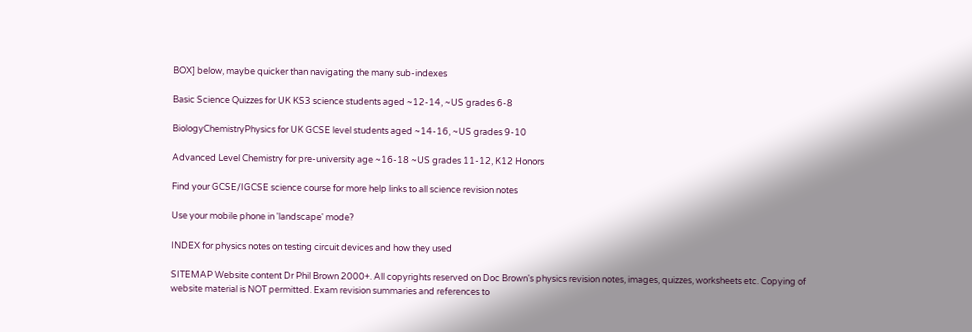BOX] below, maybe quicker than navigating the many sub-indexes

Basic Science Quizzes for UK KS3 science students aged ~12-14, ~US grades 6-8

BiologyChemistryPhysics for UK GCSE level students aged ~14-16, ~US grades 9-10

Advanced Level Chemistry for pre-university age ~16-18 ~US grades 11-12, K12 Honors

Find your GCSE/IGCSE science course for more help links to all science revision notes

Use your mobile phone in 'landscape' mode?

INDEX for physics notes on testing circuit devices and how they used

SITEMAP Website content Dr Phil Brown 2000+. All copyrights reserved on Doc Brown's physics revision notes, images, quizzes, worksheets etc. Copying of website material is NOT permitted. Exam revision summaries and references to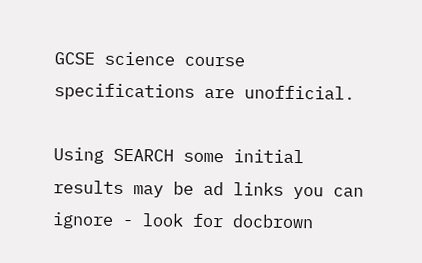GCSE science course specifications are unofficial.

Using SEARCH some initial results may be ad links you can ignore - look for docbrown